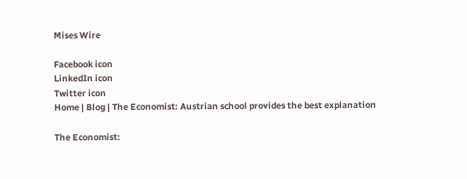Mises Wire

Facebook icon
LinkedIn icon
Twitter icon
Home | Blog | The Economist: Austrian school provides the best explanation

The Economist: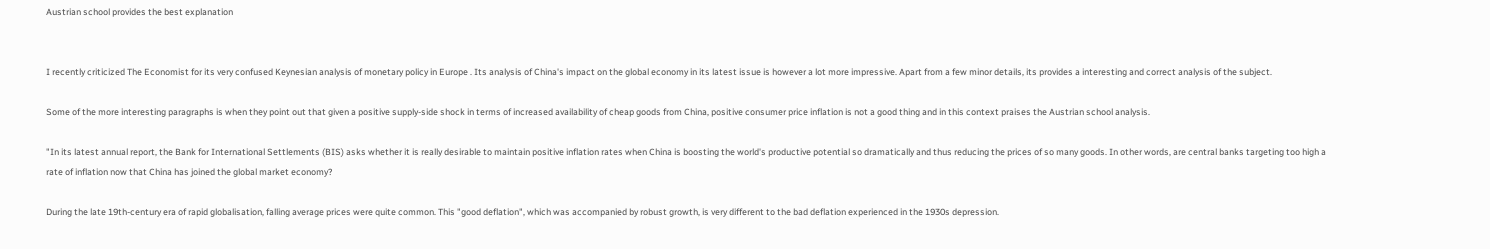Austrian school provides the best explanation


I recently criticized The Economist for its very confused Keynesian analysis of monetary policy in Europe . Its analysis of China's impact on the global economy in its latest issue is however a lot more impressive. Apart from a few minor details, its provides a interesting and correct analysis of the subject.

Some of the more interesting paragraphs is when they point out that given a positive supply-side shock in terms of increased availability of cheap goods from China, positive consumer price inflation is not a good thing and in this context praises the Austrian school analysis.

"In its latest annual report, the Bank for International Settlements (BIS) asks whether it is really desirable to maintain positive inflation rates when China is boosting the world's productive potential so dramatically and thus reducing the prices of so many goods. In other words, are central banks targeting too high a rate of inflation now that China has joined the global market economy?

During the late 19th-century era of rapid globalisation, falling average prices were quite common. This "good deflation", which was accompanied by robust growth, is very different to the bad deflation experienced in the 1930s depression.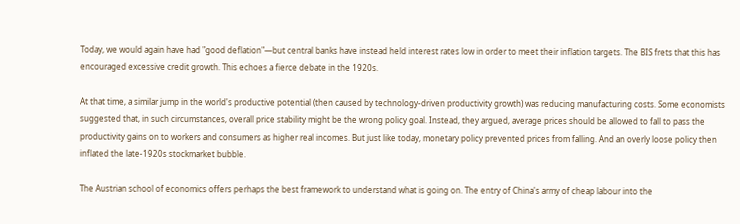Today, we would again have had "good deflation"—but central banks have instead held interest rates low in order to meet their inflation targets. The BIS frets that this has encouraged excessive credit growth. This echoes a fierce debate in the 1920s.

At that time, a similar jump in the world's productive potential (then caused by technology-driven productivity growth) was reducing manufacturing costs. Some economists suggested that, in such circumstances, overall price stability might be the wrong policy goal. Instead, they argued, average prices should be allowed to fall to pass the productivity gains on to workers and consumers as higher real incomes. But just like today, monetary policy prevented prices from falling. And an overly loose policy then inflated the late-1920s stockmarket bubble.

The Austrian school of economics offers perhaps the best framework to understand what is going on. The entry of China's army of cheap labour into the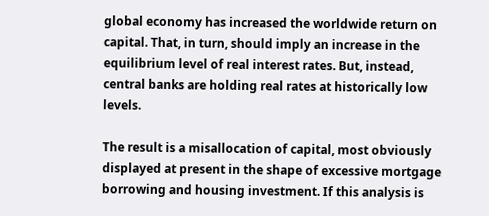global economy has increased the worldwide return on capital. That, in turn, should imply an increase in the equilibrium level of real interest rates. But, instead, central banks are holding real rates at historically low levels.

The result is a misallocation of capital, most obviously displayed at present in the shape of excessive mortgage borrowing and housing investment. If this analysis is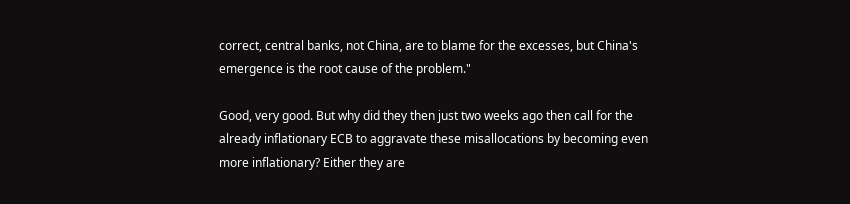correct, central banks, not China, are to blame for the excesses, but China's emergence is the root cause of the problem."

Good, very good. But why did they then just two weeks ago then call for the already inflationary ECB to aggravate these misallocations by becoming even more inflationary? Either they are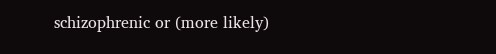schizophrenic or (more likely)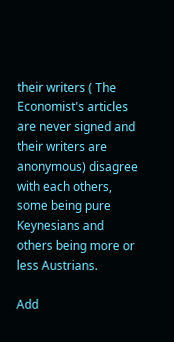their writers ( The Economist's articles are never signed and their writers are anonymous) disagree with each others, some being pure Keynesians and others being more or less Austrians.

Add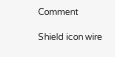Comment

Shield icon wire